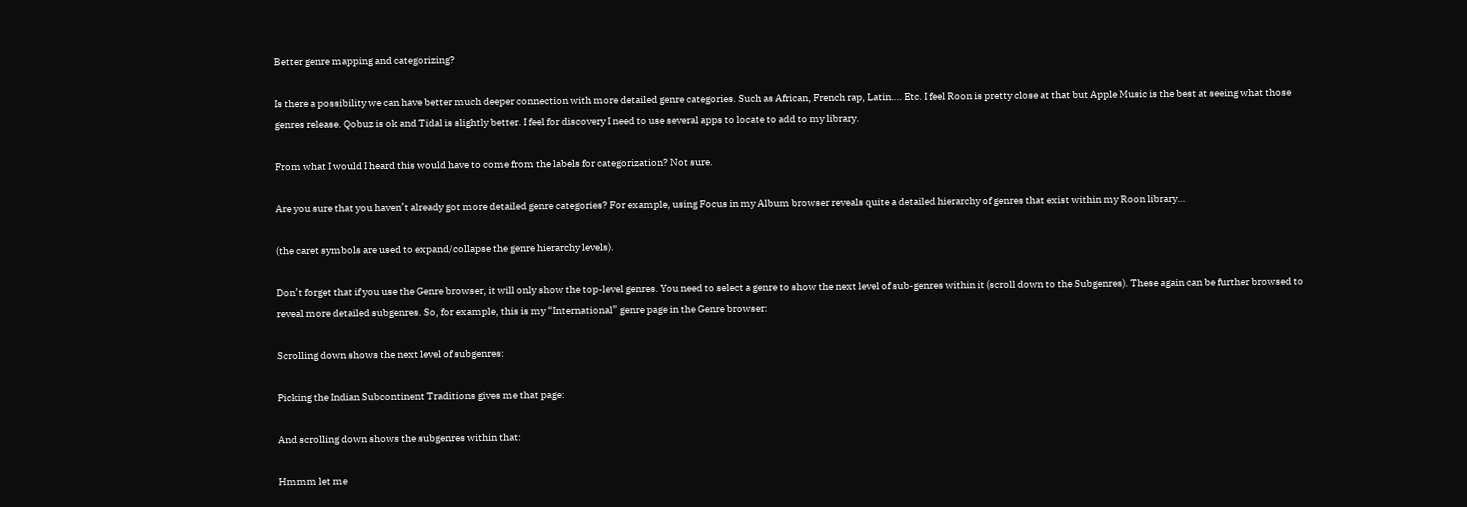Better genre mapping and categorizing?

Is there a possibility we can have better much deeper connection with more detailed genre categories. Such as African, French rap, Latin…. Etc. I feel Roon is pretty close at that but Apple Music is the best at seeing what those genres release. Qobuz is ok and Tidal is slightly better. I feel for discovery I need to use several apps to locate to add to my library.

From what I would I heard this would have to come from the labels for categorization? Not sure.

Are you sure that you haven’t already got more detailed genre categories? For example, using Focus in my Album browser reveals quite a detailed hierarchy of genres that exist within my Roon library…

(the caret symbols are used to expand/collapse the genre hierarchy levels).

Don’t forget that if you use the Genre browser, it will only show the top-level genres. You need to select a genre to show the next level of sub-genres within it (scroll down to the Subgenres). These again can be further browsed to reveal more detailed subgenres. So, for example, this is my “International” genre page in the Genre browser:

Scrolling down shows the next level of subgenres:

Picking the Indian Subcontinent Traditions gives me that page:

And scrolling down shows the subgenres within that:

Hmmm let me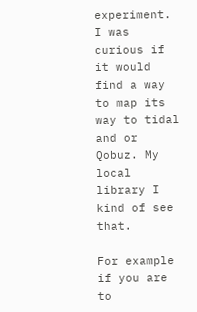experiment. I was curious if it would find a way to map its way to tidal and or Qobuz. My local library I kind of see that.

For example if you are to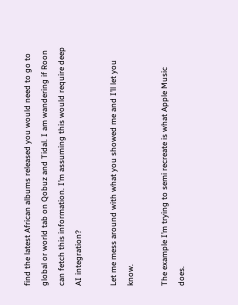find the latest African albums released you would need to go to global or world tab on Qobuz and Tidal. I am wandering if Roon can fetch this information. I’m assuming this would require deep AI integration?

Let me mess around with what you showed me and I’ll let you know.

The example I’m trying to semi recreate is what Apple Music does.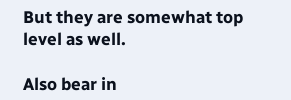But they are somewhat top level as well.

Also bear in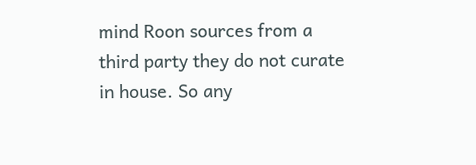mind Roon sources from a third party they do not curate in house. So any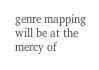genre mapping will be at the mercy of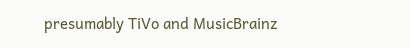presumably TiVo and MusicBrainz